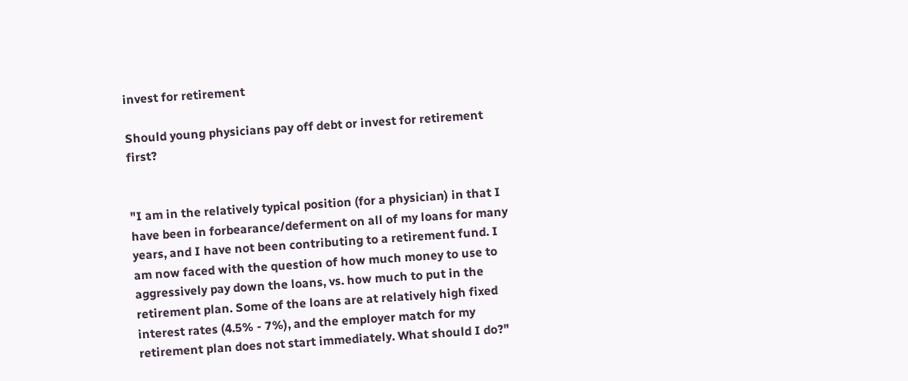invest for retirement

Should young physicians pay off debt or invest for retirement first?


"I am in the relatively typical position (for a physician) in that I have been in forbearance/deferment on all of my loans for many years, and I have not been contributing to a retirement fund. I am now faced with the question of how much money to use to aggressively pay down the loans, vs. how much to put in the retirement plan. Some of the loans are at relatively high fixed interest rates (4.5% - 7%), and the employer match for my retirement plan does not start immediately. What should I do?"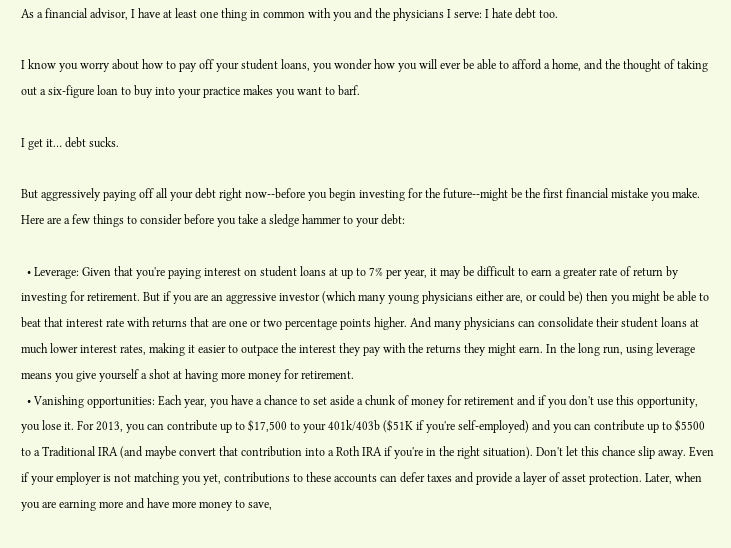As a financial advisor, I have at least one thing in common with you and the physicians I serve: I hate debt too.

I know you worry about how to pay off your student loans, you wonder how you will ever be able to afford a home, and the thought of taking out a six-figure loan to buy into your practice makes you want to barf.

I get it… debt sucks.

But aggressively paying off all your debt right now--before you begin investing for the future--might be the first financial mistake you make. Here are a few things to consider before you take a sledge hammer to your debt:

  • Leverage: Given that you're paying interest on student loans at up to 7% per year, it may be difficult to earn a greater rate of return by investing for retirement. But if you are an aggressive investor (which many young physicians either are, or could be) then you might be able to beat that interest rate with returns that are one or two percentage points higher. And many physicians can consolidate their student loans at much lower interest rates, making it easier to outpace the interest they pay with the returns they might earn. In the long run, using leverage means you give yourself a shot at having more money for retirement.
  • Vanishing opportunities: Each year, you have a chance to set aside a chunk of money for retirement and if you don't use this opportunity, you lose it. For 2013, you can contribute up to $17,500 to your 401k/403b ($51K if you're self-employed) and you can contribute up to $5500 to a Traditional IRA (and maybe convert that contribution into a Roth IRA if you're in the right situation). Don't let this chance slip away. Even if your employer is not matching you yet, contributions to these accounts can defer taxes and provide a layer of asset protection. Later, when you are earning more and have more money to save,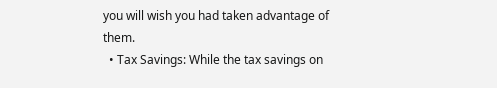you will wish you had taken advantage of them.
  • Tax Savings: While the tax savings on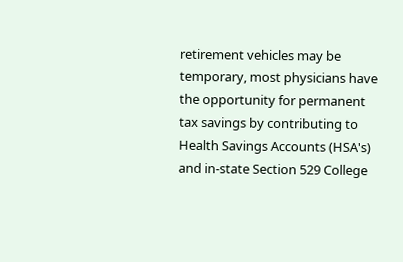retirement vehicles may be temporary, most physicians have the opportunity for permanent tax savings by contributing to Health Savings Accounts (HSA's) and in-state Section 529 College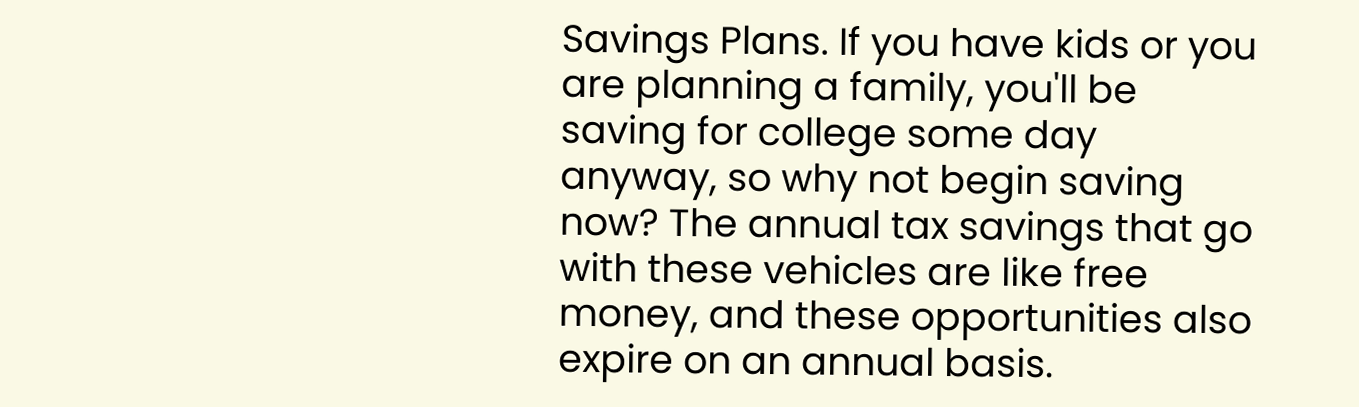Savings Plans. If you have kids or you are planning a family, you'll be saving for college some day anyway, so why not begin saving now? The annual tax savings that go with these vehicles are like free money, and these opportunities also expire on an annual basis.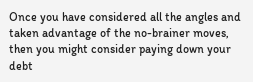Once you have considered all the angles and taken advantage of the no-brainer moves, then you might consider paying down your debt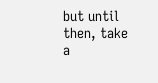but until then, take a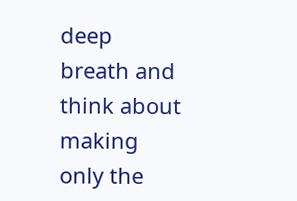deep breath and think about making only the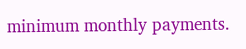minimum monthly payments.